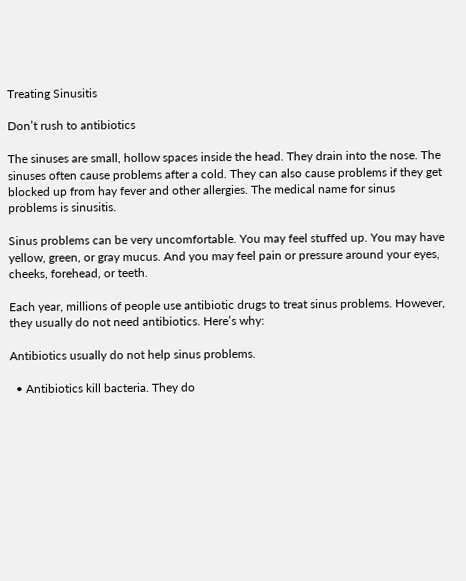Treating Sinusitis

Don’t rush to antibiotics

The sinuses are small, hollow spaces inside the head. They drain into the nose. The sinuses often cause problems after a cold. They can also cause problems if they get blocked up from hay fever and other allergies. The medical name for sinus problems is sinusitis.

Sinus problems can be very uncomfortable. You may feel stuffed up. You may have yellow, green, or gray mucus. And you may feel pain or pressure around your eyes, cheeks, forehead, or teeth.

Each year, millions of people use antibiotic drugs to treat sinus problems. However, they usually do not need antibiotics. Here’s why:

Antibiotics usually do not help sinus problems.

  • Antibiotics kill bacteria. They do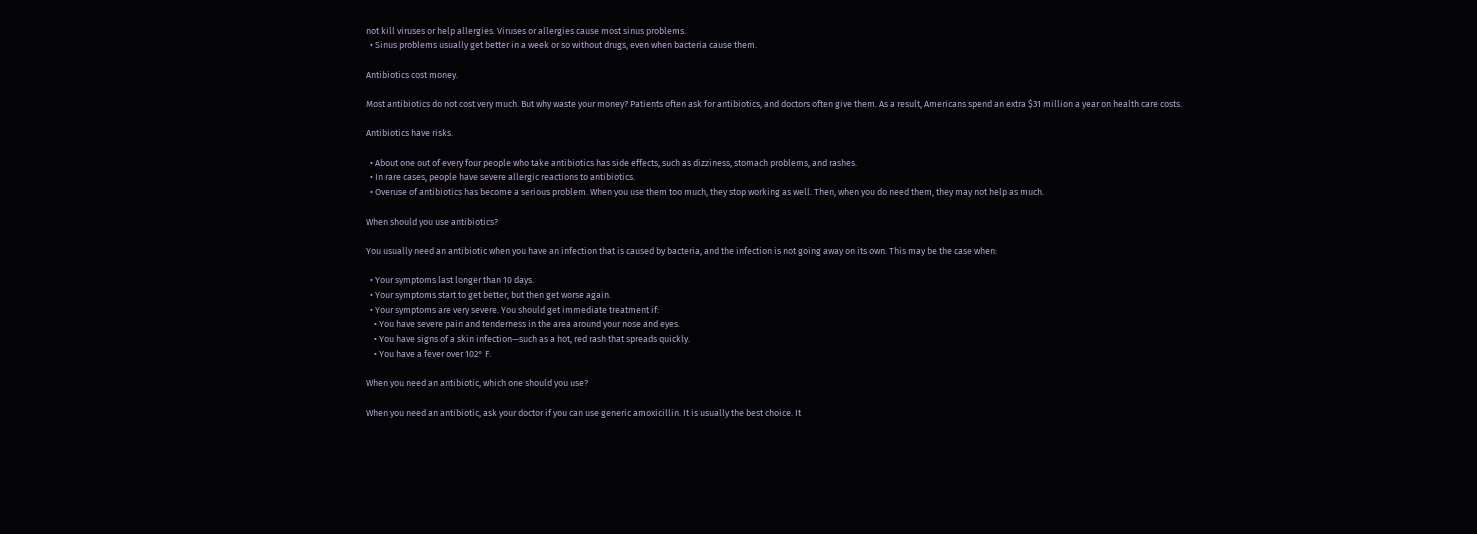not kill viruses or help allergies. Viruses or allergies cause most sinus problems.
  • Sinus problems usually get better in a week or so without drugs, even when bacteria cause them.

Antibiotics cost money.

Most antibiotics do not cost very much. But why waste your money? Patients often ask for antibiotics, and doctors often give them. As a result, Americans spend an extra $31 million a year on health care costs.

Antibiotics have risks.

  • About one out of every four people who take antibiotics has side effects, such as dizziness, stomach problems, and rashes.
  • In rare cases, people have severe allergic reactions to antibiotics.
  • Overuse of antibiotics has become a serious problem. When you use them too much, they stop working as well. Then, when you do need them, they may not help as much.

When should you use antibiotics?

You usually need an antibiotic when you have an infection that is caused by bacteria, and the infection is not going away on its own. This may be the case when:

  • Your symptoms last longer than 10 days.
  • Your symptoms start to get better, but then get worse again.
  • Your symptoms are very severe. You should get immediate treatment if:
    • You have severe pain and tenderness in the area around your nose and eyes.
    • You have signs of a skin infection—such as a hot, red rash that spreads quickly.
    • You have a fever over 102° F.

When you need an antibiotic, which one should you use?

When you need an antibiotic, ask your doctor if you can use generic amoxicillin. It is usually the best choice. It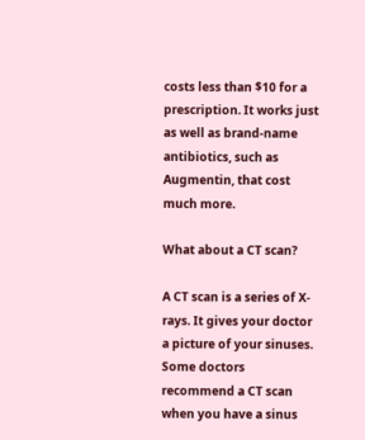costs less than $10 for a prescription. It works just as well as brand-name antibiotics, such as Augmentin, that cost much more.

What about a CT scan?

A CT scan is a series of X-rays. It gives your doctor a picture of your sinuses. Some doctors recommend a CT scan when you have a sinus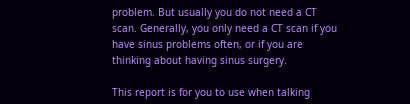problem. But usually you do not need a CT scan. Generally, you only need a CT scan if you have sinus problems often, or if you are thinking about having sinus surgery.

This report is for you to use when talking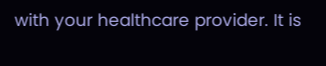with your healthcare provider. It is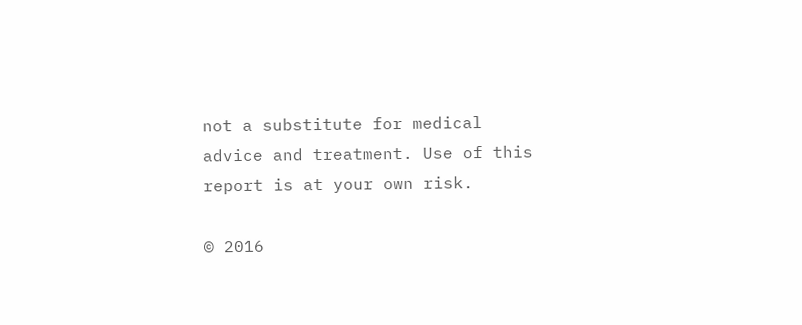not a substitute for medical advice and treatment. Use of this report is at your own risk.

© 2016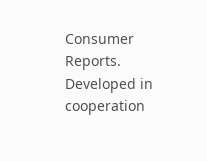Consumer Reports. Developed in cooperation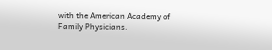with the American Academy of Family Physicians.